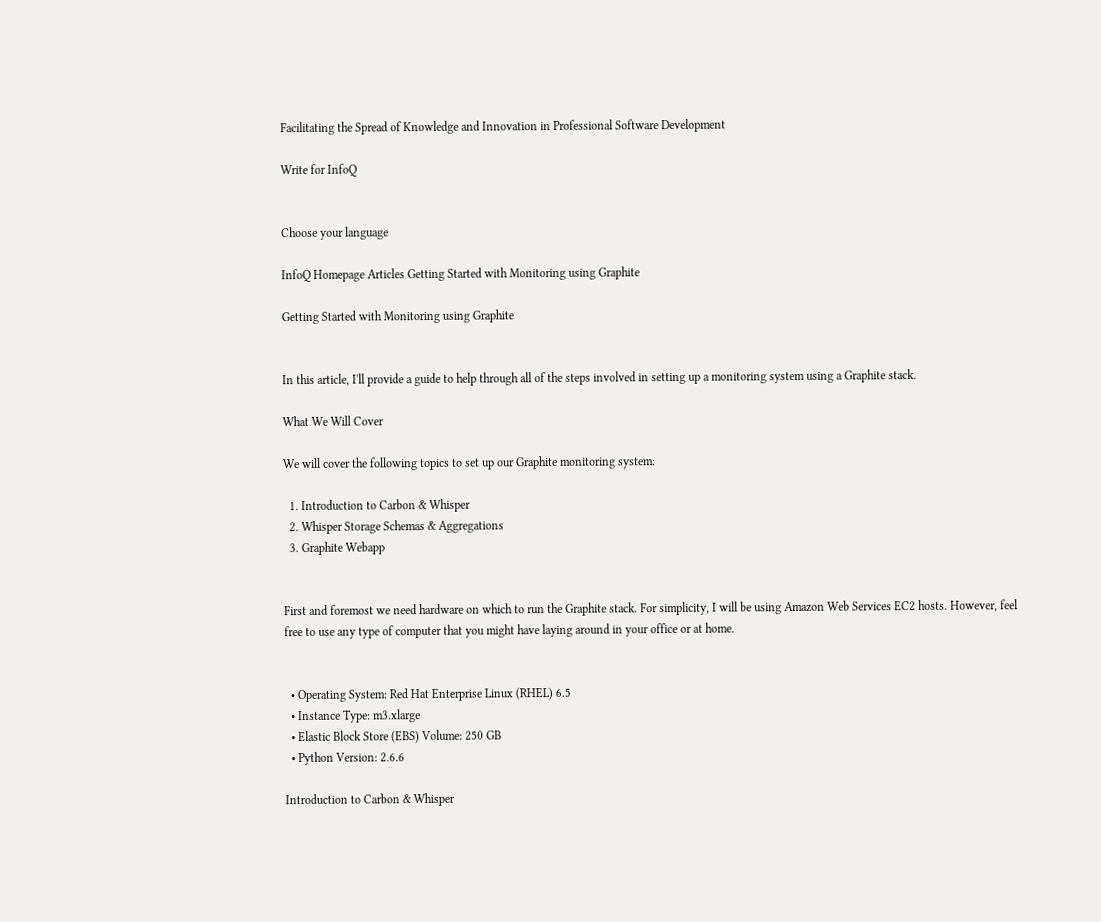Facilitating the Spread of Knowledge and Innovation in Professional Software Development

Write for InfoQ


Choose your language

InfoQ Homepage Articles Getting Started with Monitoring using Graphite

Getting Started with Monitoring using Graphite


In this article, I'll provide a guide to help through all of the steps involved in setting up a monitoring system using a Graphite stack.

What We Will Cover

We will cover the following topics to set up our Graphite monitoring system:

  1. Introduction to Carbon & Whisper
  2. Whisper Storage Schemas & Aggregations
  3. Graphite Webapp


First and foremost we need hardware on which to run the Graphite stack. For simplicity, I will be using Amazon Web Services EC2 hosts. However, feel free to use any type of computer that you might have laying around in your office or at home.


  • Operating System: Red Hat Enterprise Linux (RHEL) 6.5
  • Instance Type: m3.xlarge
  • Elastic Block Store (EBS) Volume: 250 GB
  • Python Version: 2.6.6

Introduction to Carbon & Whisper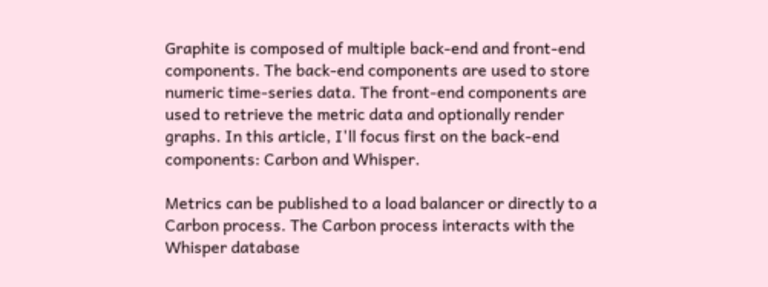Graphite is composed of multiple back-end and front-end components. The back-end components are used to store numeric time-series data. The front-end components are used to retrieve the metric data and optionally render graphs. In this article, I'll focus first on the back-end components: Carbon and Whisper.

Metrics can be published to a load balancer or directly to a Carbon process. The Carbon process interacts with the Whisper database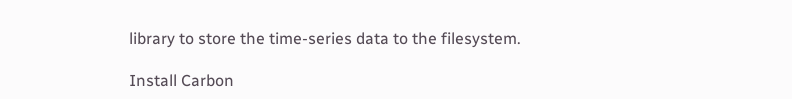library to store the time-series data to the filesystem.

Install Carbon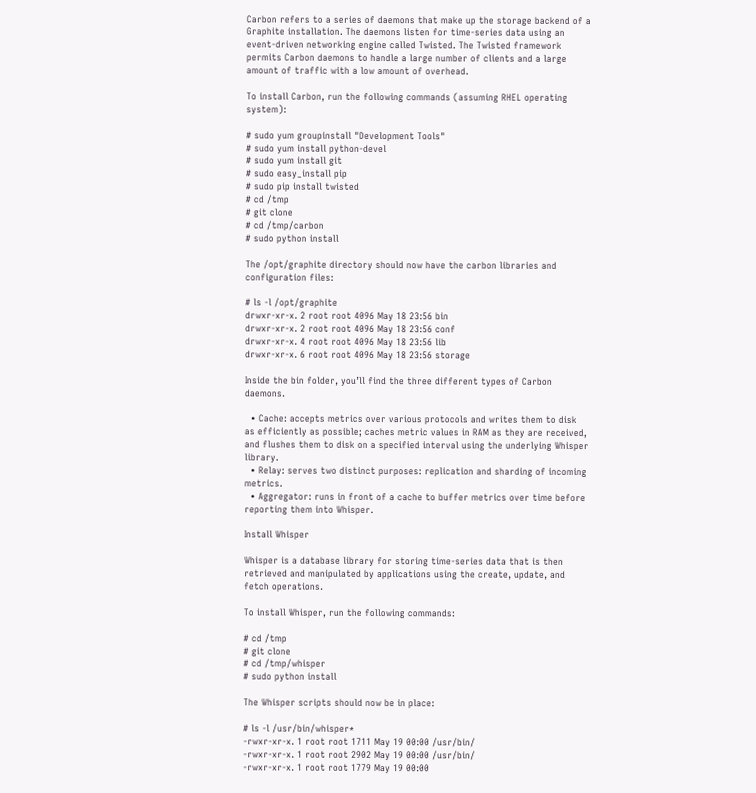Carbon refers to a series of daemons that make up the storage backend of a Graphite installation. The daemons listen for time-series data using an event-driven networking engine called Twisted. The Twisted framework permits Carbon daemons to handle a large number of clients and a large amount of traffic with a low amount of overhead.

To install Carbon, run the following commands (assuming RHEL operating system):

# sudo yum groupinstall "Development Tools"
# sudo yum install python-devel
# sudo yum install git
# sudo easy_install pip
# sudo pip install twisted
# cd /tmp
# git clone
# cd /tmp/carbon
# sudo python install

The /opt/graphite directory should now have the carbon libraries and configuration files:

# ls -l /opt/graphite
drwxr-xr-x. 2 root root 4096 May 18 23:56 bin
drwxr-xr-x. 2 root root 4096 May 18 23:56 conf
drwxr-xr-x. 4 root root 4096 May 18 23:56 lib
drwxr-xr-x. 6 root root 4096 May 18 23:56 storage

Inside the bin folder, you’ll find the three different types of Carbon daemons.

  • Cache: accepts metrics over various protocols and writes them to disk as efficiently as possible; caches metric values in RAM as they are received, and flushes them to disk on a specified interval using the underlying Whisper library.
  • Relay: serves two distinct purposes: replication and sharding of incoming metrics.
  • Aggregator: runs in front of a cache to buffer metrics over time before reporting them into Whisper.

Install Whisper

Whisper is a database library for storing time-series data that is then retrieved and manipulated by applications using the create, update, and fetch operations.

To install Whisper, run the following commands:

# cd /tmp
# git clone
# cd /tmp/whisper
# sudo python install

The Whisper scripts should now be in place:

# ls -l /usr/bin/whisper*
-rwxr-xr-x. 1 root root 1711 May 19 00:00 /usr/bin/
-rwxr-xr-x. 1 root root 2902 May 19 00:00 /usr/bin/
-rwxr-xr-x. 1 root root 1779 May 19 00:00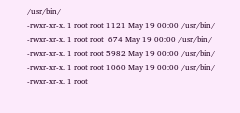/usr/bin/
-rwxr-xr-x. 1 root root 1121 May 19 00:00 /usr/bin/
-rwxr-xr-x. 1 root root  674 May 19 00:00 /usr/bin/
-rwxr-xr-x. 1 root root 5982 May 19 00:00 /usr/bin/
-rwxr-xr-x. 1 root root 1060 May 19 00:00 /usr/bin/
-rwxr-xr-x. 1 root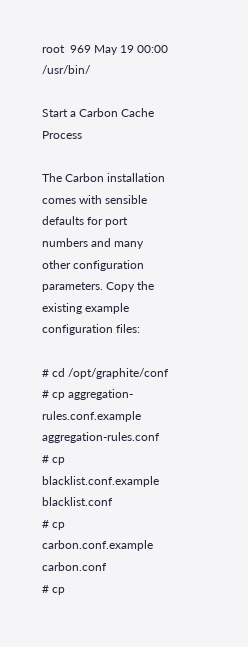root  969 May 19 00:00 /usr/bin/

Start a Carbon Cache Process

The Carbon installation comes with sensible defaults for port numbers and many other configuration parameters. Copy the existing example configuration files:

# cd /opt/graphite/conf
# cp aggregation-rules.conf.example aggregation-rules.conf
# cp blacklist.conf.example blacklist.conf
# cp carbon.conf.example carbon.conf
# cp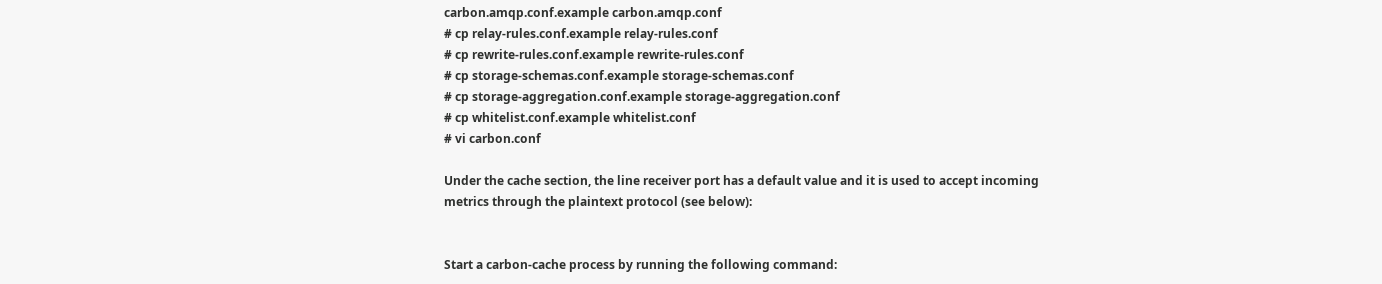carbon.amqp.conf.example carbon.amqp.conf
# cp relay-rules.conf.example relay-rules.conf
# cp rewrite-rules.conf.example rewrite-rules.conf
# cp storage-schemas.conf.example storage-schemas.conf
# cp storage-aggregation.conf.example storage-aggregation.conf
# cp whitelist.conf.example whitelist.conf
# vi carbon.conf

Under the cache section, the line receiver port has a default value and it is used to accept incoming metrics through the plaintext protocol (see below):


Start a carbon-cache process by running the following command: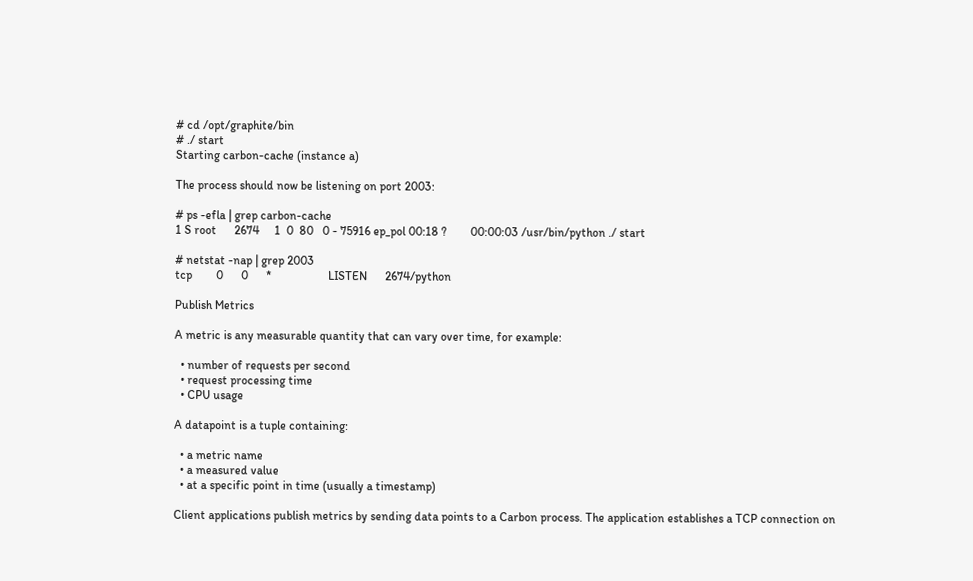# cd /opt/graphite/bin
# ./ start
Starting carbon-cache (instance a)

The process should now be listening on port 2003:

# ps -efla | grep carbon-cache
1 S root      2674     1  0  80   0 - 75916 ep_pol 00:18 ?        00:00:03 /usr/bin/python ./ start

# netstat -nap | grep 2003
tcp        0      0      *                   LISTEN      2674/python

Publish Metrics

A metric is any measurable quantity that can vary over time, for example:

  • number of requests per second
  • request processing time
  • CPU usage

A datapoint is a tuple containing:

  • a metric name
  • a measured value
  • at a specific point in time (usually a timestamp)

Client applications publish metrics by sending data points to a Carbon process. The application establishes a TCP connection on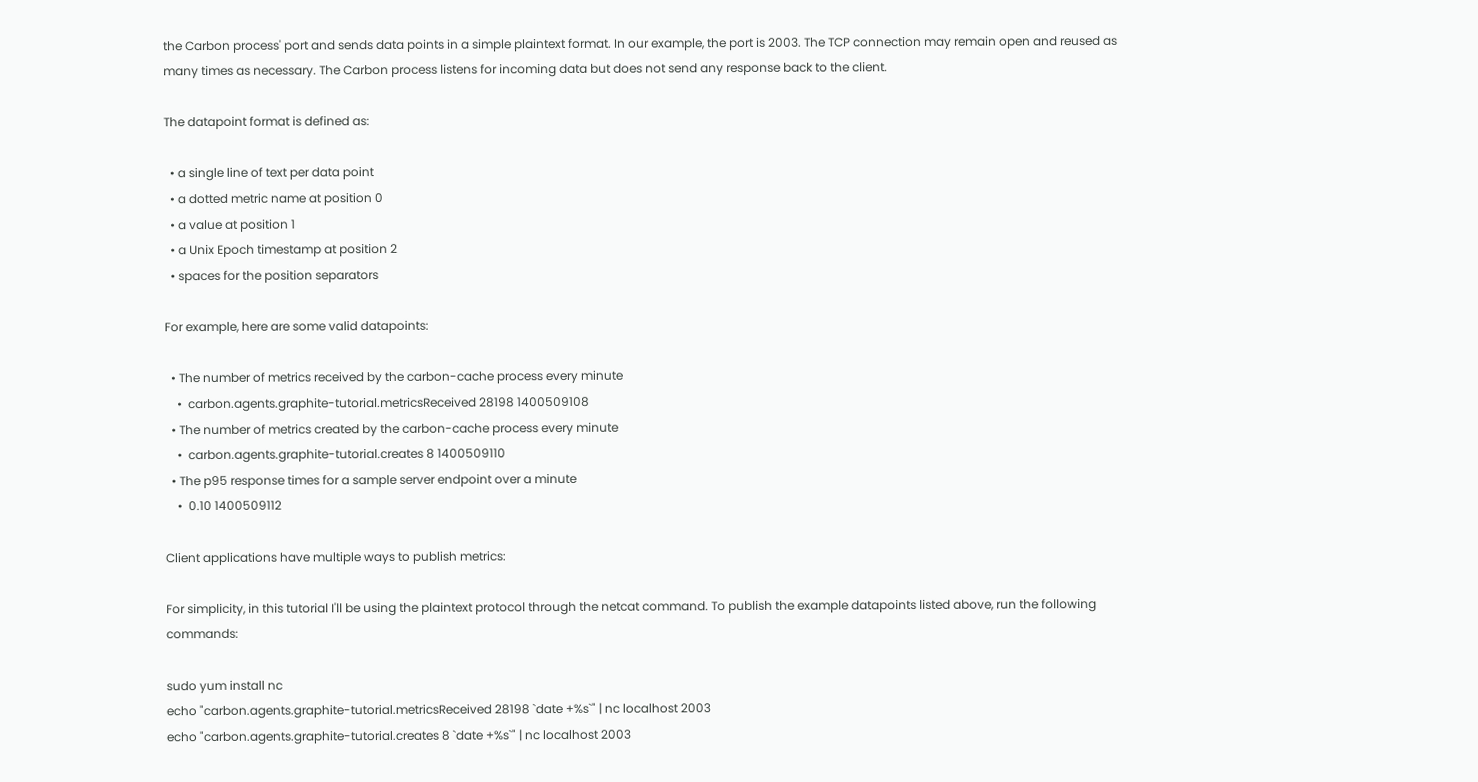the Carbon process' port and sends data points in a simple plaintext format. In our example, the port is 2003. The TCP connection may remain open and reused as many times as necessary. The Carbon process listens for incoming data but does not send any response back to the client.

The datapoint format is defined as:

  • a single line of text per data point
  • a dotted metric name at position 0
  • a value at position 1
  • a Unix Epoch timestamp at position 2
  • spaces for the position separators

For example, here are some valid datapoints:

  • The number of metrics received by the carbon-cache process every minute
    •  carbon.agents.graphite-tutorial.metricsReceived 28198 1400509108
  • The number of metrics created by the carbon-cache process every minute
    •  carbon.agents.graphite-tutorial.creates 8 1400509110
  • The p95 response times for a sample server endpoint over a minute
    •  0.10 1400509112

Client applications have multiple ways to publish metrics:

For simplicity, in this tutorial I'll be using the plaintext protocol through the netcat command. To publish the example datapoints listed above, run the following commands:

sudo yum install nc
echo "carbon.agents.graphite-tutorial.metricsReceived 28198 `date +%s`" | nc localhost 2003
echo "carbon.agents.graphite-tutorial.creates 8 `date +%s`" | nc localhost 2003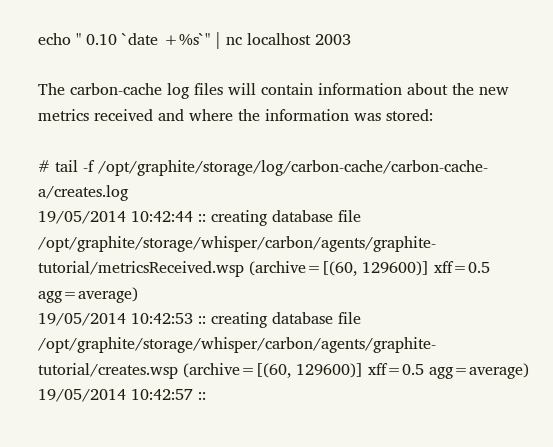echo " 0.10 `date +%s`" | nc localhost 2003

The carbon-cache log files will contain information about the new metrics received and where the information was stored:

# tail -f /opt/graphite/storage/log/carbon-cache/carbon-cache-a/creates.log
19/05/2014 10:42:44 :: creating database file /opt/graphite/storage/whisper/carbon/agents/graphite-tutorial/metricsReceived.wsp (archive=[(60, 129600)] xff=0.5 agg=average)
19/05/2014 10:42:53 :: creating database file /opt/graphite/storage/whisper/carbon/agents/graphite-tutorial/creates.wsp (archive=[(60, 129600)] xff=0.5 agg=average)
19/05/2014 10:42:57 ::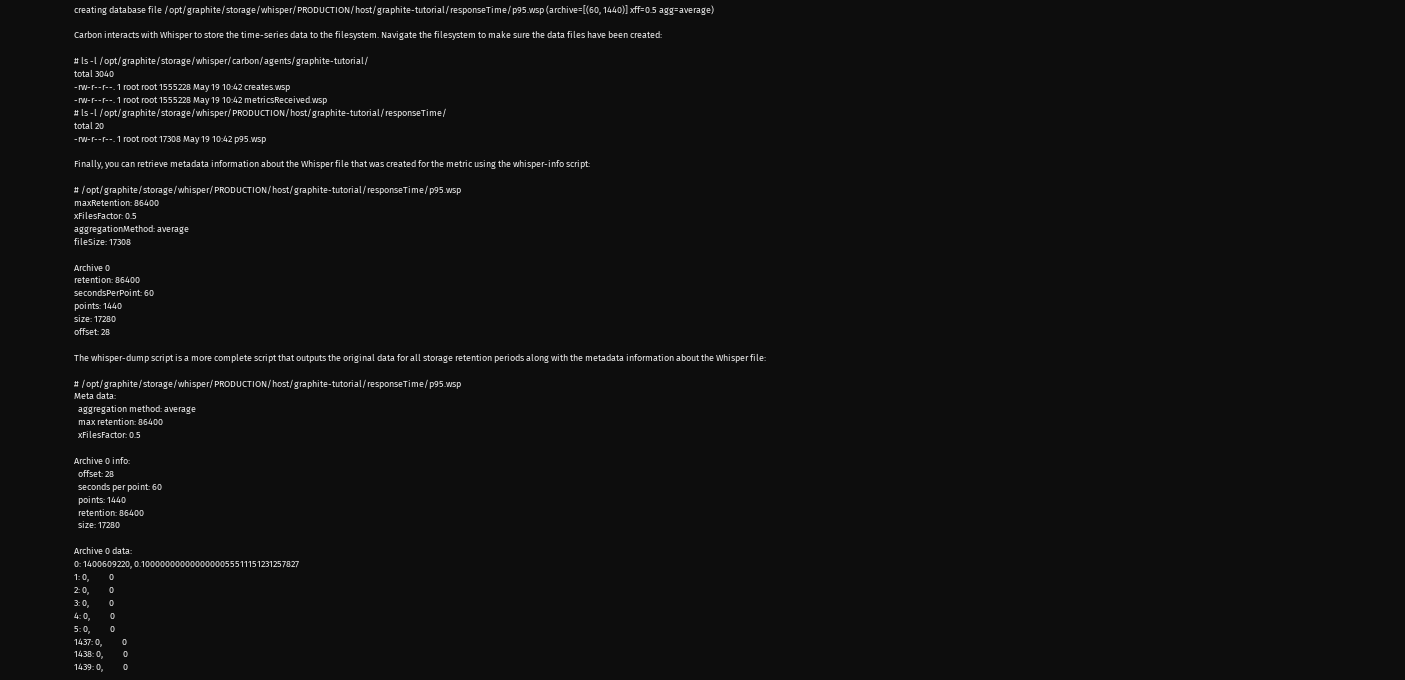creating database file /opt/graphite/storage/whisper/PRODUCTION/host/graphite-tutorial/responseTime/p95.wsp (archive=[(60, 1440)] xff=0.5 agg=average)

Carbon interacts with Whisper to store the time-series data to the filesystem. Navigate the filesystem to make sure the data files have been created:

# ls -l /opt/graphite/storage/whisper/carbon/agents/graphite-tutorial/
total 3040
-rw-r--r--. 1 root root 1555228 May 19 10:42 creates.wsp
-rw-r--r--. 1 root root 1555228 May 19 10:42 metricsReceived.wsp
# ls -l /opt/graphite/storage/whisper/PRODUCTION/host/graphite-tutorial/responseTime/
total 20
-rw-r--r--. 1 root root 17308 May 19 10:42 p95.wsp

Finally, you can retrieve metadata information about the Whisper file that was created for the metric using the whisper-info script:

# /opt/graphite/storage/whisper/PRODUCTION/host/graphite-tutorial/responseTime/p95.wsp
maxRetention: 86400
xFilesFactor: 0.5
aggregationMethod: average
fileSize: 17308

Archive 0
retention: 86400
secondsPerPoint: 60
points: 1440
size: 17280
offset: 28

The whisper-dump script is a more complete script that outputs the original data for all storage retention periods along with the metadata information about the Whisper file:

# /opt/graphite/storage/whisper/PRODUCTION/host/graphite-tutorial/responseTime/p95.wsp
Meta data:
  aggregation method: average
  max retention: 86400
  xFilesFactor: 0.5

Archive 0 info:
  offset: 28
  seconds per point: 60
  points: 1440
  retention: 86400
  size: 17280

Archive 0 data:
0: 1400609220, 0.1000000000000000055511151231257827
1: 0,          0
2: 0,          0
3: 0,          0
4: 0,          0
5: 0,          0
1437: 0,          0
1438: 0,          0
1439: 0,          0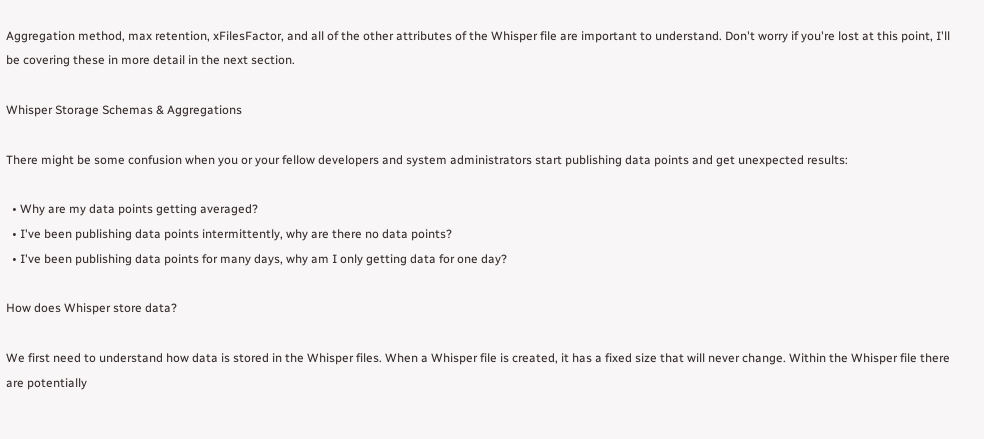Aggregation method, max retention, xFilesFactor, and all of the other attributes of the Whisper file are important to understand. Don't worry if you're lost at this point, I'll be covering these in more detail in the next section.

Whisper Storage Schemas & Aggregations

There might be some confusion when you or your fellow developers and system administrators start publishing data points and get unexpected results:

  • Why are my data points getting averaged?
  • I've been publishing data points intermittently, why are there no data points?
  • I've been publishing data points for many days, why am I only getting data for one day?

How does Whisper store data?

We first need to understand how data is stored in the Whisper files. When a Whisper file is created, it has a fixed size that will never change. Within the Whisper file there are potentially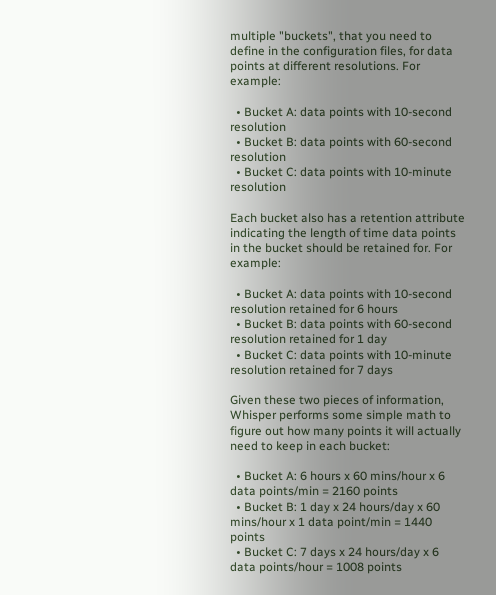multiple "buckets", that you need to define in the configuration files, for data points at different resolutions. For example:

  • Bucket A: data points with 10-second resolution
  • Bucket B: data points with 60-second resolution
  • Bucket C: data points with 10-minute resolution

Each bucket also has a retention attribute indicating the length of time data points in the bucket should be retained for. For example:

  • Bucket A: data points with 10-second resolution retained for 6 hours
  • Bucket B: data points with 60-second resolution retained for 1 day
  • Bucket C: data points with 10-minute resolution retained for 7 days

Given these two pieces of information, Whisper performs some simple math to figure out how many points it will actually need to keep in each bucket:

  • Bucket A: 6 hours x 60 mins/hour x 6 data points/min = 2160 points
  • Bucket B: 1 day x 24 hours/day x 60 mins/hour x 1 data point/min = 1440 points
  • Bucket C: 7 days x 24 hours/day x 6 data points/hour = 1008 points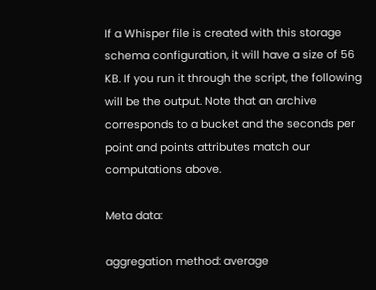If a Whisper file is created with this storage schema configuration, it will have a size of 56 KB. If you run it through the script, the following will be the output. Note that an archive corresponds to a bucket and the seconds per point and points attributes match our computations above.

Meta data:

aggregation method: average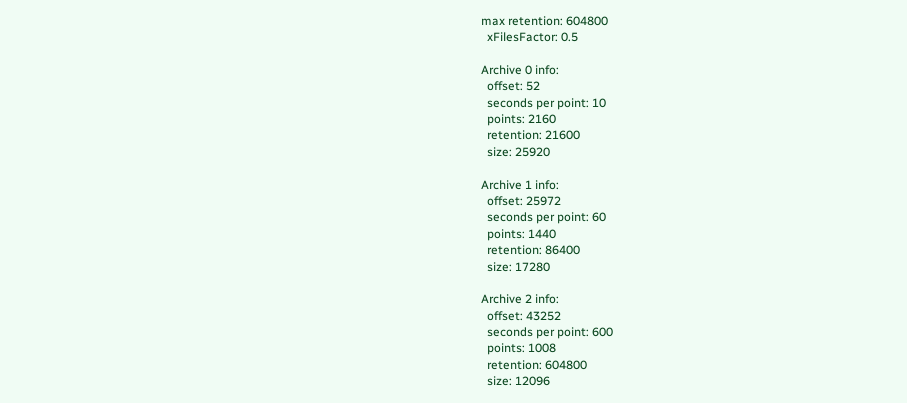max retention: 604800
  xFilesFactor: 0.5

Archive 0 info:
  offset: 52
  seconds per point: 10
  points: 2160
  retention: 21600
  size: 25920

Archive 1 info:
  offset: 25972
  seconds per point: 60
  points: 1440
  retention: 86400
  size: 17280

Archive 2 info:
  offset: 43252
  seconds per point: 600
  points: 1008
  retention: 604800
  size: 12096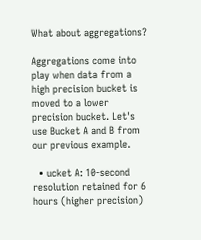What about aggregations?

Aggregations come into play when data from a high precision bucket is moved to a lower precision bucket. Let's use Bucket A and B from our previous example.

  • ucket A: 10-second resolution retained for 6 hours (higher precision)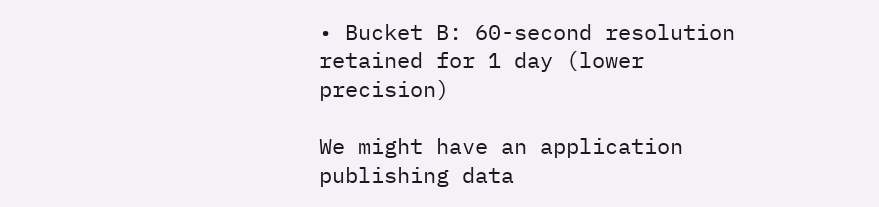• Bucket B: 60-second resolution retained for 1 day (lower precision)

We might have an application publishing data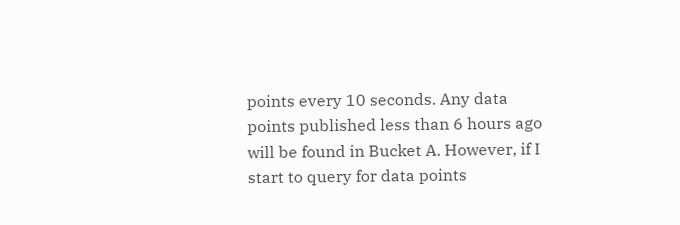points every 10 seconds. Any data points published less than 6 hours ago will be found in Bucket A. However, if I start to query for data points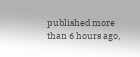published more than 6 hours ago,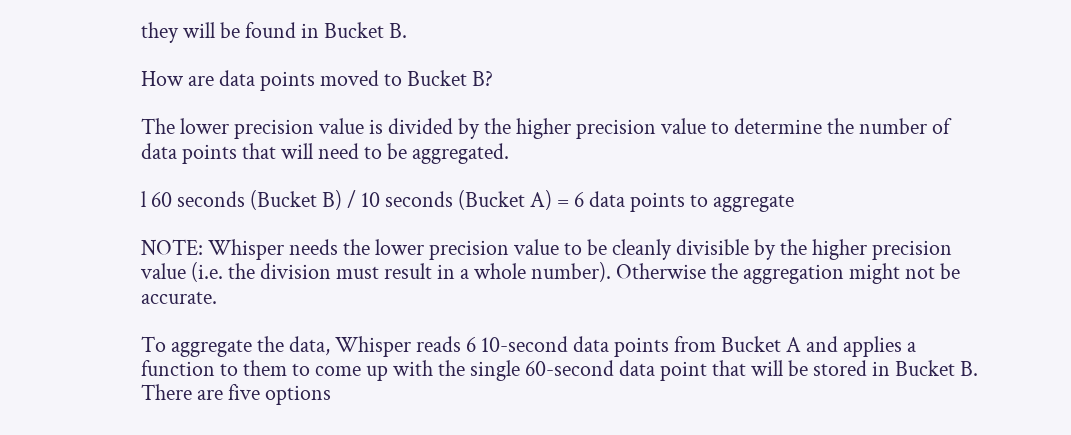they will be found in Bucket B.

How are data points moved to Bucket B?

The lower precision value is divided by the higher precision value to determine the number of data points that will need to be aggregated.

l 60 seconds (Bucket B) / 10 seconds (Bucket A) = 6 data points to aggregate

NOTE: Whisper needs the lower precision value to be cleanly divisible by the higher precision value (i.e. the division must result in a whole number). Otherwise the aggregation might not be accurate.

To aggregate the data, Whisper reads 6 10-second data points from Bucket A and applies a function to them to come up with the single 60-second data point that will be stored in Bucket B. There are five options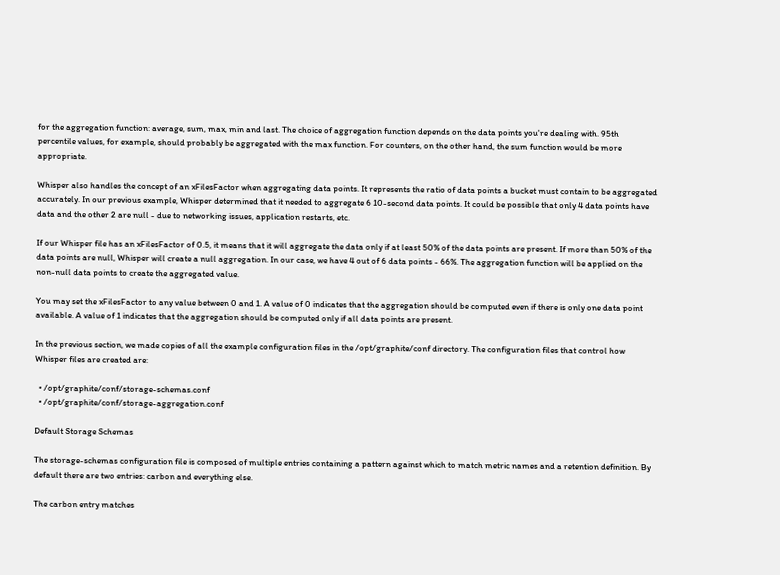for the aggregation function: average, sum, max, min and last. The choice of aggregation function depends on the data points you're dealing with. 95th percentile values, for example, should probably be aggregated with the max function. For counters, on the other hand, the sum function would be more appropriate.

Whisper also handles the concept of an xFilesFactor when aggregating data points. It represents the ratio of data points a bucket must contain to be aggregated accurately. In our previous example, Whisper determined that it needed to aggregate 6 10-second data points. It could be possible that only 4 data points have data and the other 2 are null - due to networking issues, application restarts, etc.

If our Whisper file has an xFilesFactor of 0.5, it means that it will aggregate the data only if at least 50% of the data points are present. If more than 50% of the data points are null, Whisper will create a null aggregation. In our case, we have 4 out of 6 data points - 66%. The aggregation function will be applied on the non-null data points to create the aggregated value.

You may set the xFilesFactor to any value between 0 and 1. A value of 0 indicates that the aggregation should be computed even if there is only one data point available. A value of 1 indicates that the aggregation should be computed only if all data points are present.

In the previous section, we made copies of all the example configuration files in the /opt/graphite/conf directory. The configuration files that control how Whisper files are created are:

  • /opt/graphite/conf/storage-schemas.conf
  • /opt/graphite/conf/storage-aggregation.conf

Default Storage Schemas

The storage-schemas configuration file is composed of multiple entries containing a pattern against which to match metric names and a retention definition. By default there are two entries: carbon and everything else.

The carbon entry matches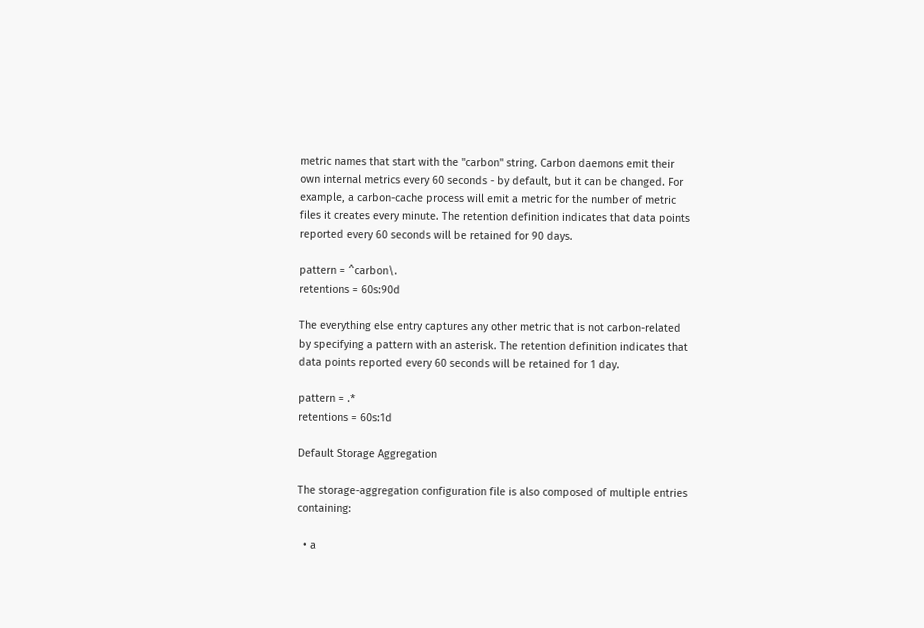metric names that start with the "carbon" string. Carbon daemons emit their own internal metrics every 60 seconds - by default, but it can be changed. For example, a carbon-cache process will emit a metric for the number of metric files it creates every minute. The retention definition indicates that data points reported every 60 seconds will be retained for 90 days.

pattern = ^carbon\.
retentions = 60s:90d

The everything else entry captures any other metric that is not carbon-related by specifying a pattern with an asterisk. The retention definition indicates that data points reported every 60 seconds will be retained for 1 day.

pattern = .*
retentions = 60s:1d

Default Storage Aggregation

The storage-aggregation configuration file is also composed of multiple entries containing:

  • a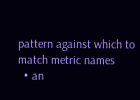pattern against which to match metric names
  • an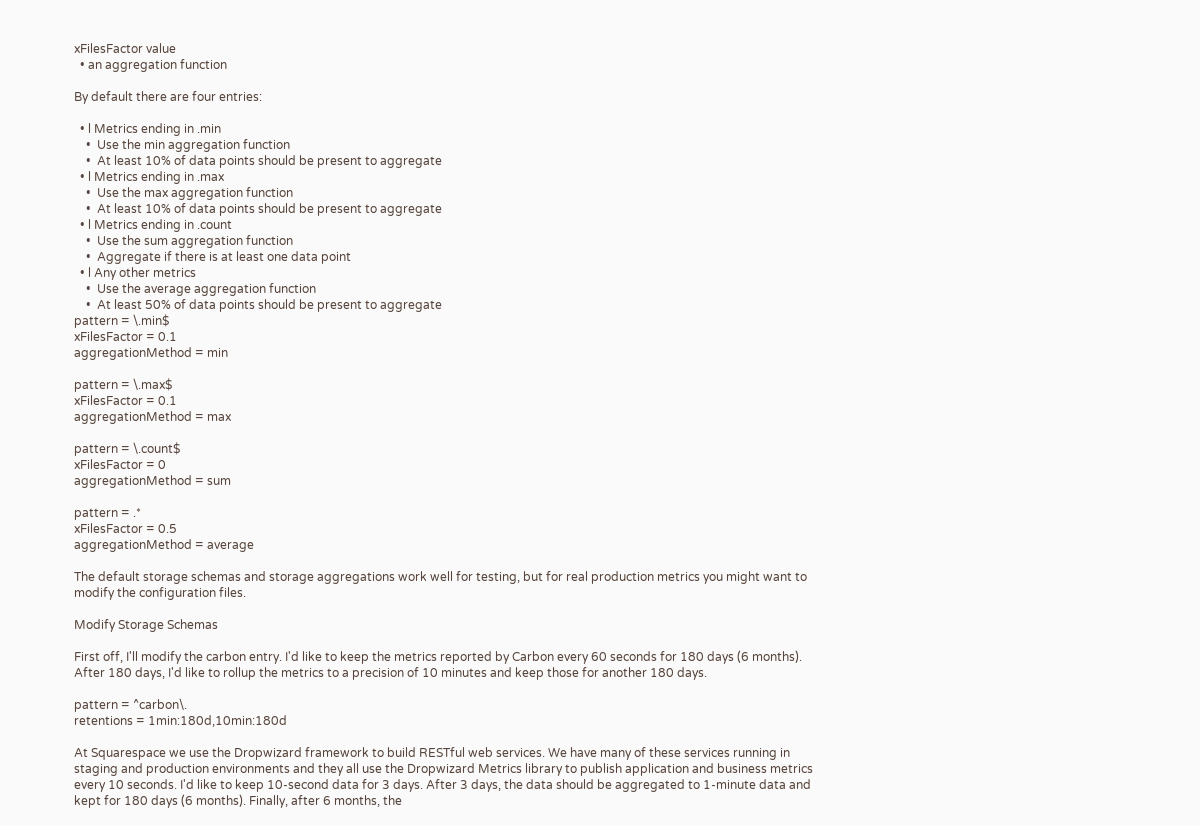xFilesFactor value
  • an aggregation function

By default there are four entries:

  • l Metrics ending in .min
    •  Use the min aggregation function
    •  At least 10% of data points should be present to aggregate
  • l Metrics ending in .max
    •  Use the max aggregation function
    •  At least 10% of data points should be present to aggregate
  • l Metrics ending in .count
    •  Use the sum aggregation function
    •  Aggregate if there is at least one data point
  • l Any other metrics
    •  Use the average aggregation function
    •  At least 50% of data points should be present to aggregate
pattern = \.min$
xFilesFactor = 0.1
aggregationMethod = min

pattern = \.max$
xFilesFactor = 0.1
aggregationMethod = max

pattern = \.count$
xFilesFactor = 0
aggregationMethod = sum

pattern = .*
xFilesFactor = 0.5
aggregationMethod = average

The default storage schemas and storage aggregations work well for testing, but for real production metrics you might want to modify the configuration files.

Modify Storage Schemas

First off, I'll modify the carbon entry. I'd like to keep the metrics reported by Carbon every 60 seconds for 180 days (6 months). After 180 days, I'd like to rollup the metrics to a precision of 10 minutes and keep those for another 180 days.

pattern = ^carbon\.
retentions = 1min:180d,10min:180d

At Squarespace we use the Dropwizard framework to build RESTful web services. We have many of these services running in staging and production environments and they all use the Dropwizard Metrics library to publish application and business metrics every 10 seconds. I'd like to keep 10-second data for 3 days. After 3 days, the data should be aggregated to 1-minute data and kept for 180 days (6 months). Finally, after 6 months, the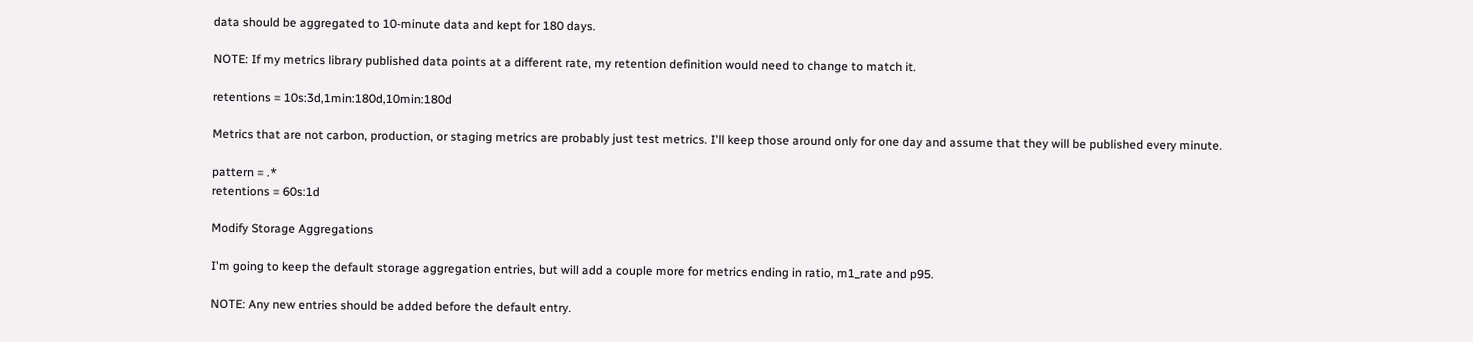data should be aggregated to 10-minute data and kept for 180 days.

NOTE: If my metrics library published data points at a different rate, my retention definition would need to change to match it.

retentions = 10s:3d,1min:180d,10min:180d

Metrics that are not carbon, production, or staging metrics are probably just test metrics. I'll keep those around only for one day and assume that they will be published every minute.

pattern = .*
retentions = 60s:1d

Modify Storage Aggregations

I'm going to keep the default storage aggregation entries, but will add a couple more for metrics ending in ratio, m1_rate and p95.

NOTE: Any new entries should be added before the default entry.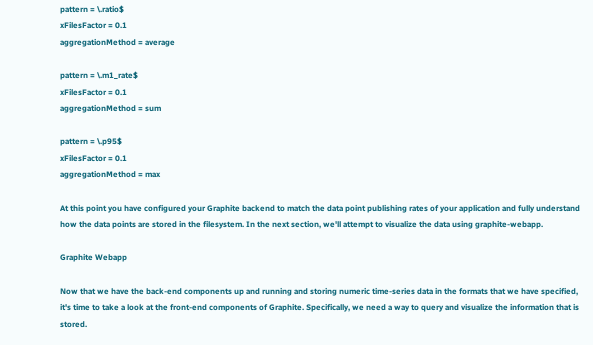pattern = \.ratio$
xFilesFactor = 0.1
aggregationMethod = average

pattern = \.m1_rate$
xFilesFactor = 0.1
aggregationMethod = sum

pattern = \.p95$
xFilesFactor = 0.1
aggregationMethod = max

At this point you have configured your Graphite backend to match the data point publishing rates of your application and fully understand how the data points are stored in the filesystem. In the next section, we'll attempt to visualize the data using graphite-webapp.

Graphite Webapp

Now that we have the back-end components up and running and storing numeric time-series data in the formats that we have specified, it's time to take a look at the front-end components of Graphite. Specifically, we need a way to query and visualize the information that is stored.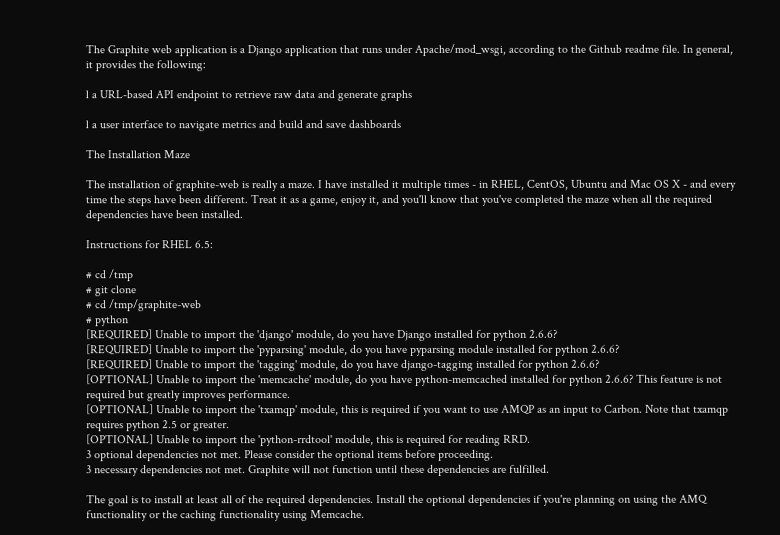The Graphite web application is a Django application that runs under Apache/mod_wsgi, according to the Github readme file. In general, it provides the following:

l a URL-based API endpoint to retrieve raw data and generate graphs

l a user interface to navigate metrics and build and save dashboards

The Installation Maze

The installation of graphite-web is really a maze. I have installed it multiple times - in RHEL, CentOS, Ubuntu and Mac OS X - and every time the steps have been different. Treat it as a game, enjoy it, and you'll know that you've completed the maze when all the required dependencies have been installed.

Instructions for RHEL 6.5:

# cd /tmp
# git clone
# cd /tmp/graphite-web
# python
[REQUIRED] Unable to import the 'django' module, do you have Django installed for python 2.6.6?
[REQUIRED] Unable to import the 'pyparsing' module, do you have pyparsing module installed for python 2.6.6?
[REQUIRED] Unable to import the 'tagging' module, do you have django-tagging installed for python 2.6.6?
[OPTIONAL] Unable to import the 'memcache' module, do you have python-memcached installed for python 2.6.6? This feature is not required but greatly improves performance.
[OPTIONAL] Unable to import the 'txamqp' module, this is required if you want to use AMQP as an input to Carbon. Note that txamqp requires python 2.5 or greater.
[OPTIONAL] Unable to import the 'python-rrdtool' module, this is required for reading RRD.
3 optional dependencies not met. Please consider the optional items before proceeding.
3 necessary dependencies not met. Graphite will not function until these dependencies are fulfilled.

The goal is to install at least all of the required dependencies. Install the optional dependencies if you're planning on using the AMQ functionality or the caching functionality using Memcache.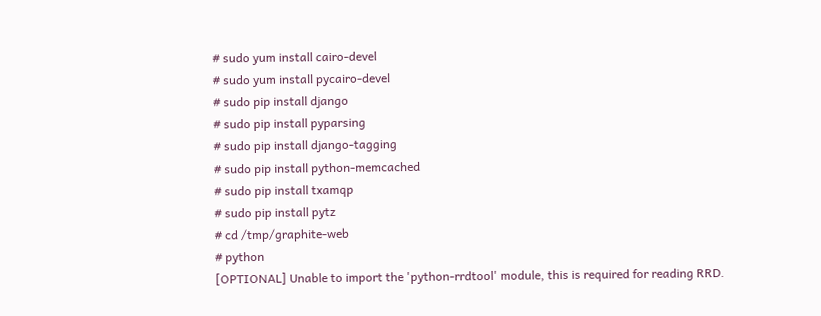# sudo yum install cairo-devel
# sudo yum install pycairo-devel
# sudo pip install django
# sudo pip install pyparsing
# sudo pip install django-tagging
# sudo pip install python-memcached
# sudo pip install txamqp
# sudo pip install pytz
# cd /tmp/graphite-web
# python
[OPTIONAL] Unable to import the 'python-rrdtool' module, this is required for reading RRD.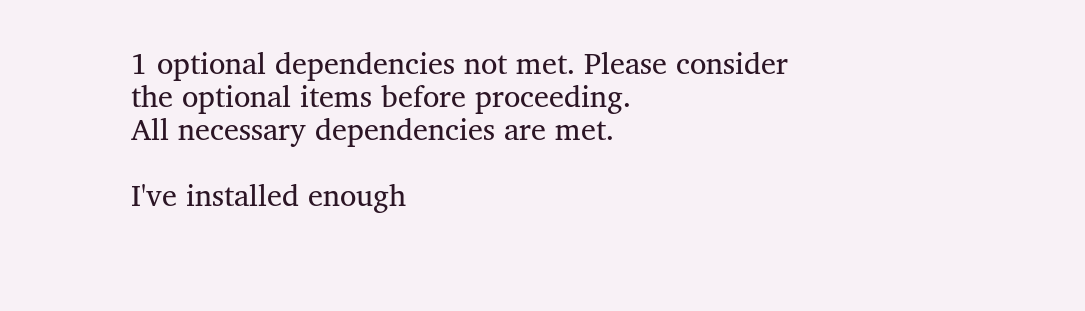1 optional dependencies not met. Please consider the optional items before proceeding.
All necessary dependencies are met.

I've installed enough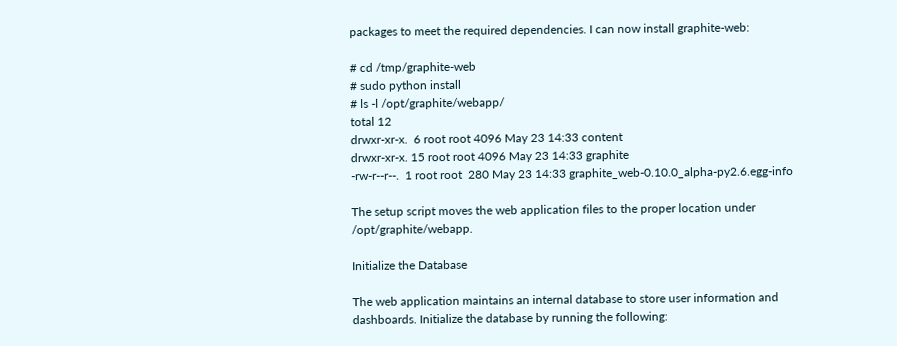packages to meet the required dependencies. I can now install graphite-web:

# cd /tmp/graphite-web
# sudo python install
# ls -l /opt/graphite/webapp/
total 12
drwxr-xr-x.  6 root root 4096 May 23 14:33 content
drwxr-xr-x. 15 root root 4096 May 23 14:33 graphite
-rw-r--r--.  1 root root  280 May 23 14:33 graphite_web-0.10.0_alpha-py2.6.egg-info

The setup script moves the web application files to the proper location under /opt/graphite/webapp.

Initialize the Database

The web application maintains an internal database to store user information and dashboards. Initialize the database by running the following: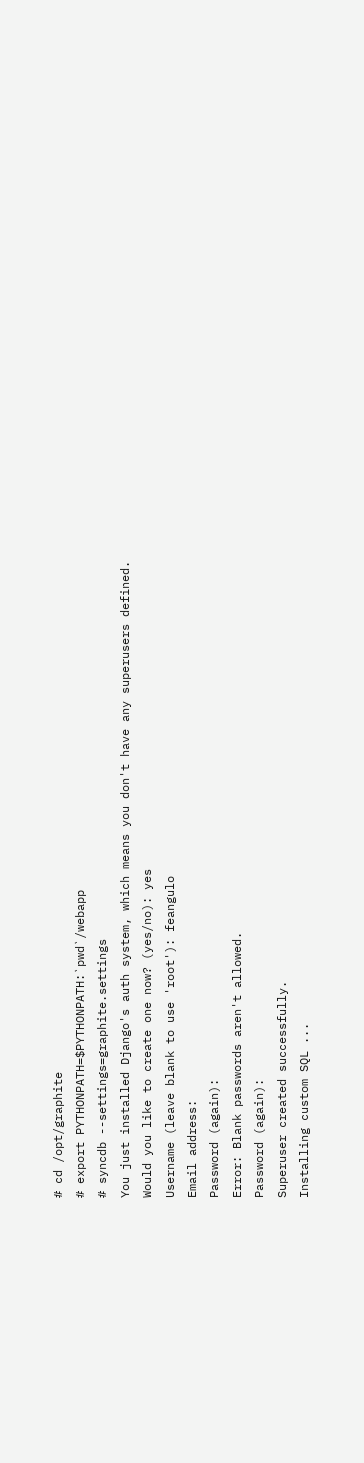# cd /opt/graphite
# export PYTHONPATH=$PYTHONPATH:`pwd`/webapp
# syncdb --settings=graphite.settings
You just installed Django's auth system, which means you don't have any superusers defined.
Would you like to create one now? (yes/no): yes
Username (leave blank to use 'root'): feangulo
Email address:
Password (again):
Error: Blank passwords aren't allowed.
Password (again):
Superuser created successfully.
Installing custom SQL ...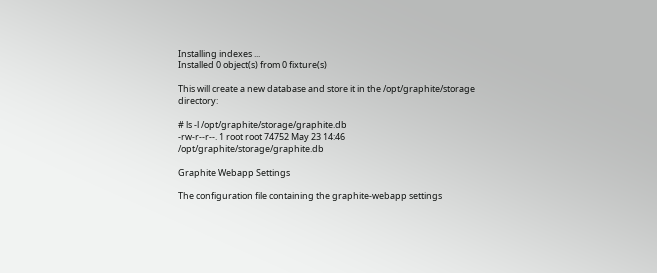Installing indexes ...
Installed 0 object(s) from 0 fixture(s)

This will create a new database and store it in the /opt/graphite/storage directory:

# ls -l /opt/graphite/storage/graphite.db
-rw-r--r--. 1 root root 74752 May 23 14:46 /opt/graphite/storage/graphite.db

Graphite Webapp Settings

The configuration file containing the graphite-webapp settings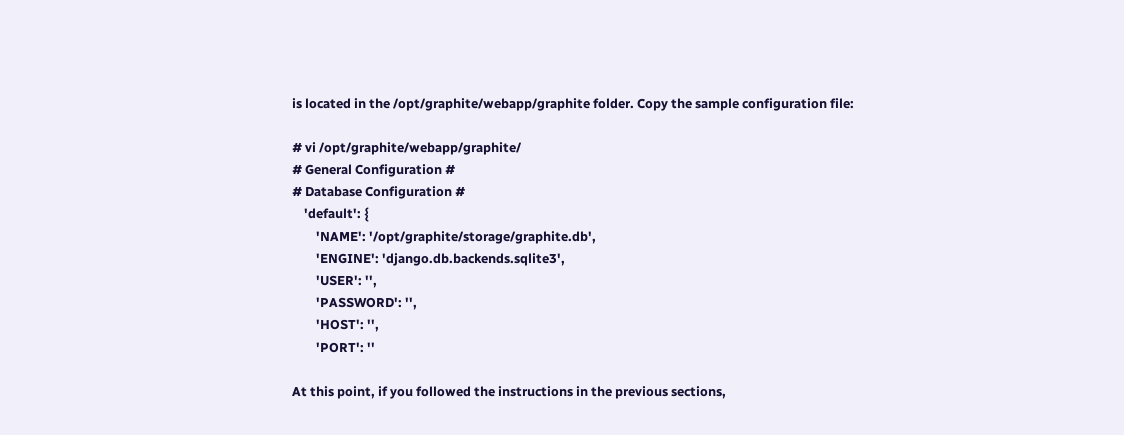is located in the /opt/graphite/webapp/graphite folder. Copy the sample configuration file:

# vi /opt/graphite/webapp/graphite/
# General Configuration #
# Database Configuration #
    'default': {
        'NAME': '/opt/graphite/storage/graphite.db',
        'ENGINE': 'django.db.backends.sqlite3',
        'USER': '',
        'PASSWORD': '',
        'HOST': '',
        'PORT': ''

At this point, if you followed the instructions in the previous sections,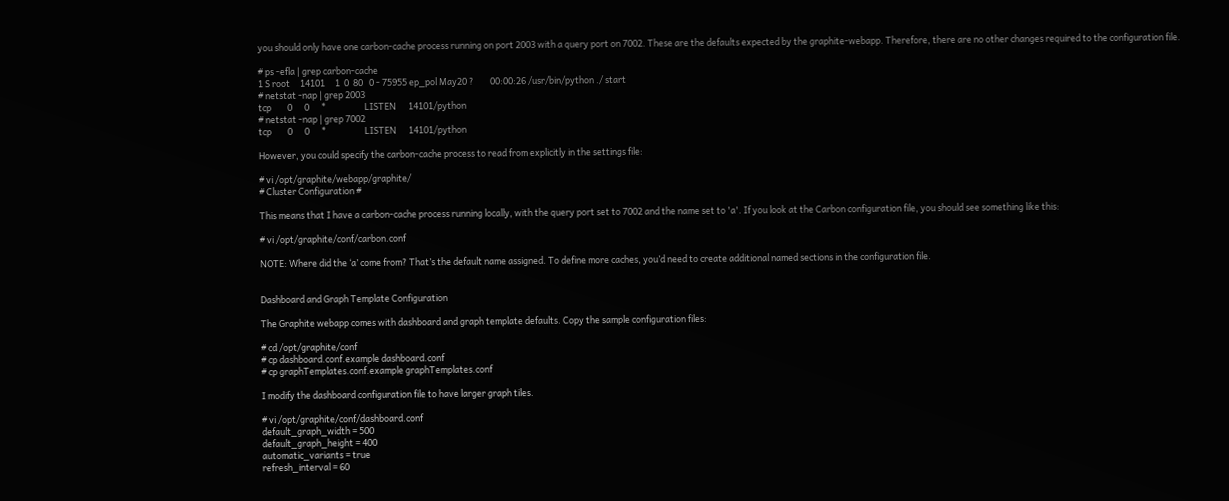you should only have one carbon-cache process running on port 2003 with a query port on 7002. These are the defaults expected by the graphite-webapp. Therefore, there are no other changes required to the configuration file.

# ps -efla | grep carbon-cache
1 S root     14101     1  0  80   0 - 75955 ep_pol May20 ?        00:00:26 /usr/bin/python ./ start
# netstat -nap | grep 2003
tcp        0      0      *                   LISTEN      14101/python
# netstat -nap | grep 7002
tcp        0      0      *                   LISTEN      14101/python

However, you could specify the carbon-cache process to read from explicitly in the settings file:

# vi /opt/graphite/webapp/graphite/
# Cluster Configuration #

This means that I have a carbon-cache process running locally, with the query port set to 7002 and the name set to 'a'. If you look at the Carbon configuration file, you should see something like this:

# vi /opt/graphite/conf/carbon.conf

NOTE: Where did the ‘a’ come from? That’s the default name assigned. To define more caches, you’d need to create additional named sections in the configuration file.


Dashboard and Graph Template Configuration

The Graphite webapp comes with dashboard and graph template defaults. Copy the sample configuration files:

# cd /opt/graphite/conf
# cp dashboard.conf.example dashboard.conf
# cp graphTemplates.conf.example graphTemplates.conf

I modify the dashboard configuration file to have larger graph tiles.

# vi /opt/graphite/conf/dashboard.conf
default_graph_width = 500
default_graph_height = 400
automatic_variants = true
refresh_interval = 60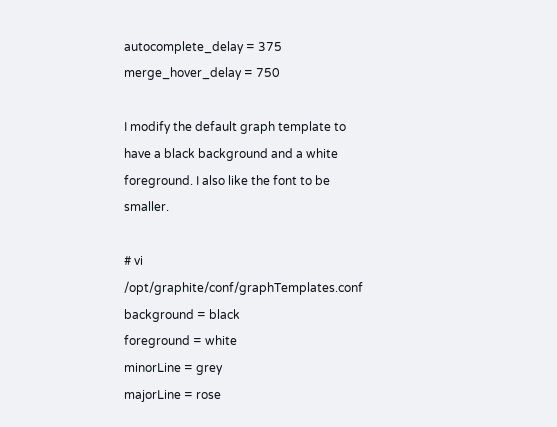autocomplete_delay = 375
merge_hover_delay = 750

I modify the default graph template to have a black background and a white foreground. I also like the font to be smaller.

# vi /opt/graphite/conf/graphTemplates.conf
background = black
foreground = white
minorLine = grey
majorLine = rose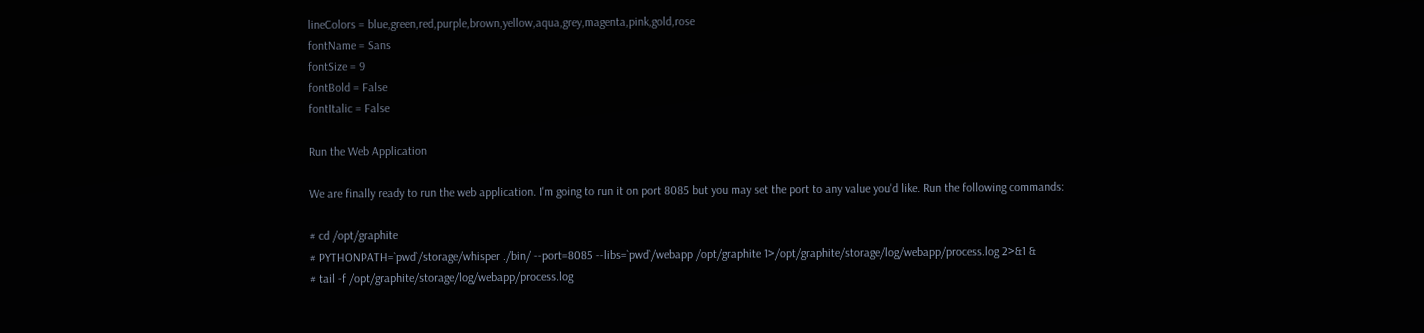lineColors = blue,green,red,purple,brown,yellow,aqua,grey,magenta,pink,gold,rose
fontName = Sans
fontSize = 9
fontBold = False
fontItalic = False

Run the Web Application

We are finally ready to run the web application. I'm going to run it on port 8085 but you may set the port to any value you'd like. Run the following commands:

# cd /opt/graphite
# PYTHONPATH=`pwd`/storage/whisper ./bin/ --port=8085 --libs=`pwd`/webapp /opt/graphite 1>/opt/graphite/storage/log/webapp/process.log 2>&1 &
# tail -f /opt/graphite/storage/log/webapp/process.log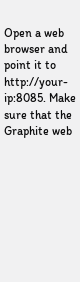Open a web browser and point it to http://your-ip:8085. Make sure that the Graphite web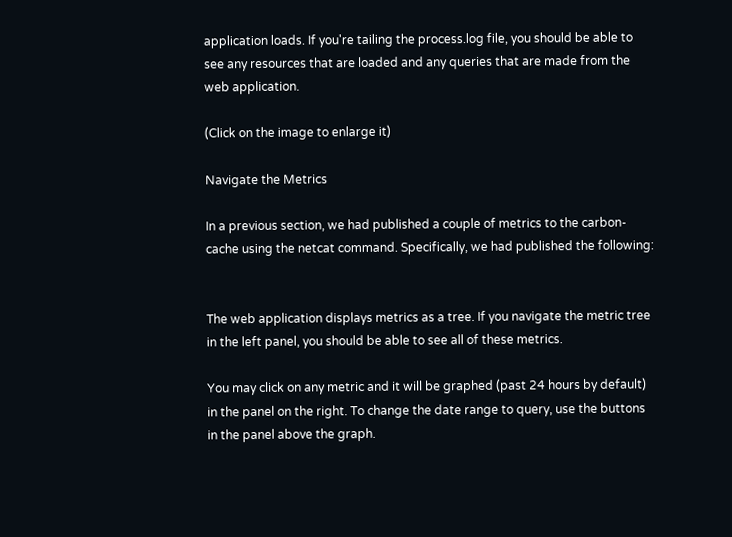application loads. If you're tailing the process.log file, you should be able to see any resources that are loaded and any queries that are made from the web application.

(Click on the image to enlarge it)

Navigate the Metrics

In a previous section, we had published a couple of metrics to the carbon-cache using the netcat command. Specifically, we had published the following:


The web application displays metrics as a tree. If you navigate the metric tree in the left panel, you should be able to see all of these metrics.

You may click on any metric and it will be graphed (past 24 hours by default) in the panel on the right. To change the date range to query, use the buttons in the panel above the graph.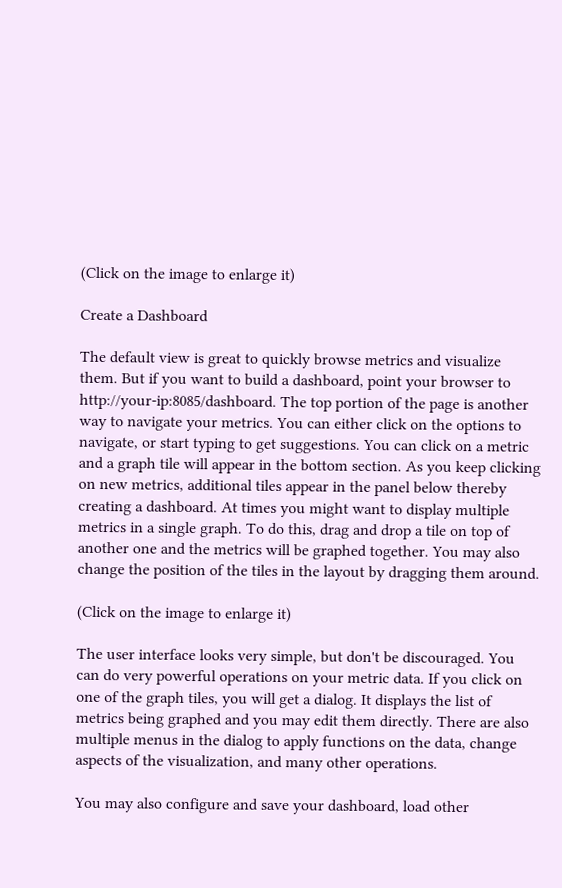(Click on the image to enlarge it)

Create a Dashboard

The default view is great to quickly browse metrics and visualize them. But if you want to build a dashboard, point your browser to http://your-ip:8085/dashboard. The top portion of the page is another way to navigate your metrics. You can either click on the options to navigate, or start typing to get suggestions. You can click on a metric and a graph tile will appear in the bottom section. As you keep clicking on new metrics, additional tiles appear in the panel below thereby creating a dashboard. At times you might want to display multiple metrics in a single graph. To do this, drag and drop a tile on top of another one and the metrics will be graphed together. You may also change the position of the tiles in the layout by dragging them around.

(Click on the image to enlarge it)

The user interface looks very simple, but don't be discouraged. You can do very powerful operations on your metric data. If you click on one of the graph tiles, you will get a dialog. It displays the list of metrics being graphed and you may edit them directly. There are also multiple menus in the dialog to apply functions on the data, change aspects of the visualization, and many other operations.

You may also configure and save your dashboard, load other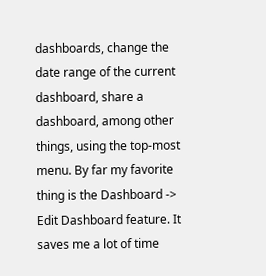dashboards, change the date range of the current dashboard, share a dashboard, among other things, using the top-most menu. By far my favorite thing is the Dashboard -> Edit Dashboard feature. It saves me a lot of time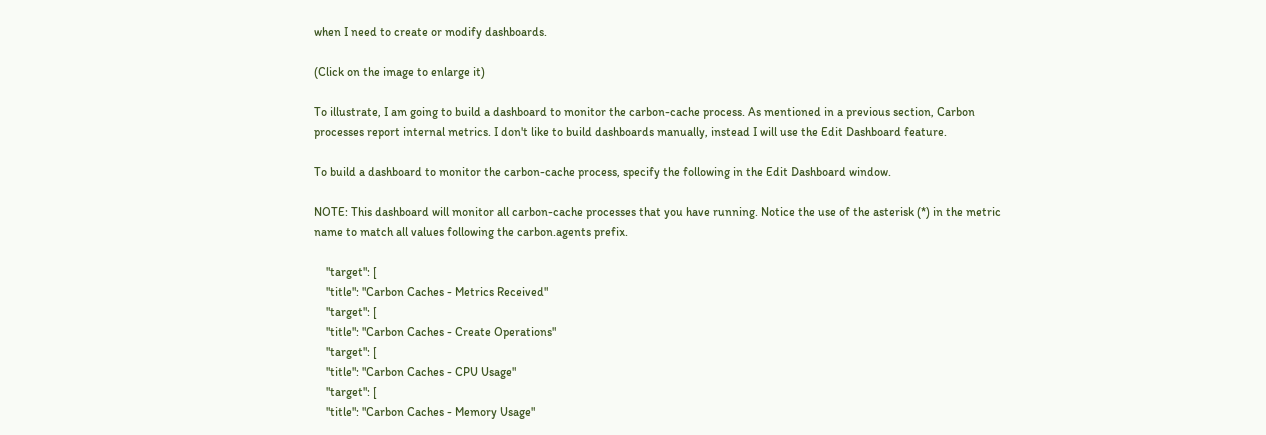when I need to create or modify dashboards.

(Click on the image to enlarge it)

To illustrate, I am going to build a dashboard to monitor the carbon-cache process. As mentioned in a previous section, Carbon processes report internal metrics. I don't like to build dashboards manually, instead I will use the Edit Dashboard feature.

To build a dashboard to monitor the carbon-cache process, specify the following in the Edit Dashboard window.

NOTE: This dashboard will monitor all carbon-cache processes that you have running. Notice the use of the asterisk (*) in the metric name to match all values following the carbon.agents prefix.

    "target": [
    "title": "Carbon Caches - Metrics Received"
    "target": [
    "title": "Carbon Caches - Create Operations"
    "target": [
    "title": "Carbon Caches - CPU Usage"
    "target": [
    "title": "Carbon Caches - Memory Usage"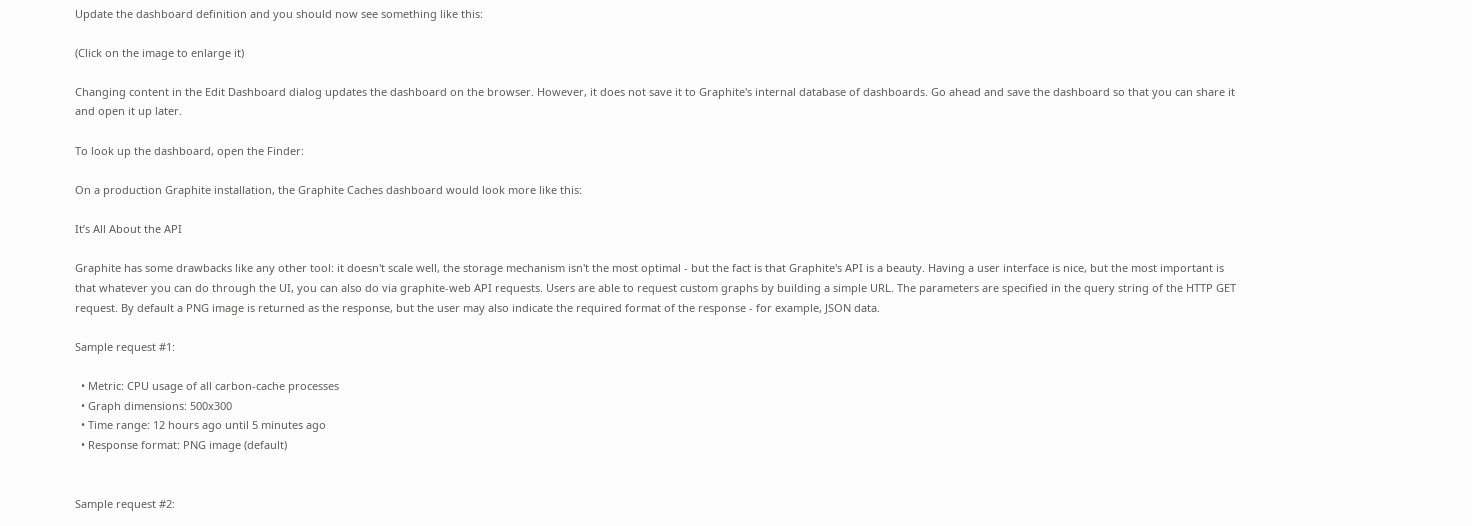Update the dashboard definition and you should now see something like this:

(Click on the image to enlarge it)

Changing content in the Edit Dashboard dialog updates the dashboard on the browser. However, it does not save it to Graphite's internal database of dashboards. Go ahead and save the dashboard so that you can share it and open it up later.

To look up the dashboard, open the Finder:

On a production Graphite installation, the Graphite Caches dashboard would look more like this:

It’s All About the API

Graphite has some drawbacks like any other tool: it doesn't scale well, the storage mechanism isn't the most optimal - but the fact is that Graphite's API is a beauty. Having a user interface is nice, but the most important is that whatever you can do through the UI, you can also do via graphite-web API requests. Users are able to request custom graphs by building a simple URL. The parameters are specified in the query string of the HTTP GET request. By default a PNG image is returned as the response, but the user may also indicate the required format of the response - for example, JSON data.

Sample request #1:

  • Metric: CPU usage of all carbon-cache processes
  • Graph dimensions: 500x300
  • Time range: 12 hours ago until 5 minutes ago
  • Response format: PNG image (default)


Sample request #2: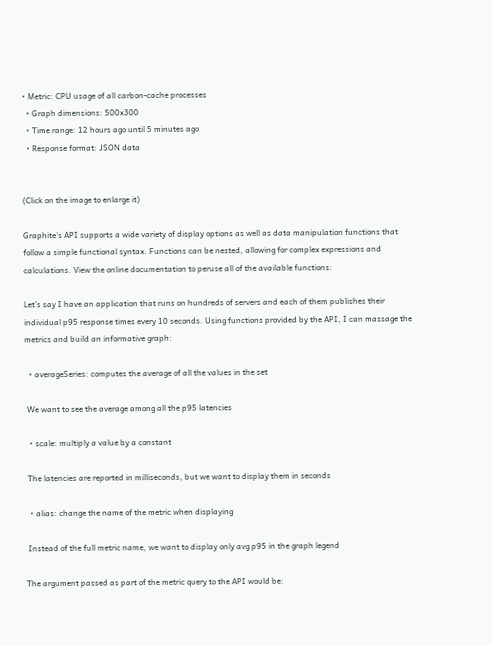• Metric: CPU usage of all carbon-cache processes
  • Graph dimensions: 500x300
  • Time range: 12 hours ago until 5 minutes ago
  • Response format: JSON data


(Click on the image to enlarge it)

Graphite's API supports a wide variety of display options as well as data manipulation functions that follow a simple functional syntax. Functions can be nested, allowing for complex expressions and calculations. View the online documentation to peruse all of the available functions:

Let’s say I have an application that runs on hundreds of servers and each of them publishes their individual p95 response times every 10 seconds. Using functions provided by the API, I can massage the metrics and build an informative graph:

  • averageSeries: computes the average of all the values in the set

 We want to see the average among all the p95 latencies

  • scale: multiply a value by a constant

 The latencies are reported in milliseconds, but we want to display them in seconds

  • alias: change the name of the metric when displaying

 Instead of the full metric name, we want to display only avg p95 in the graph legend

The argument passed as part of the metric query to the API would be: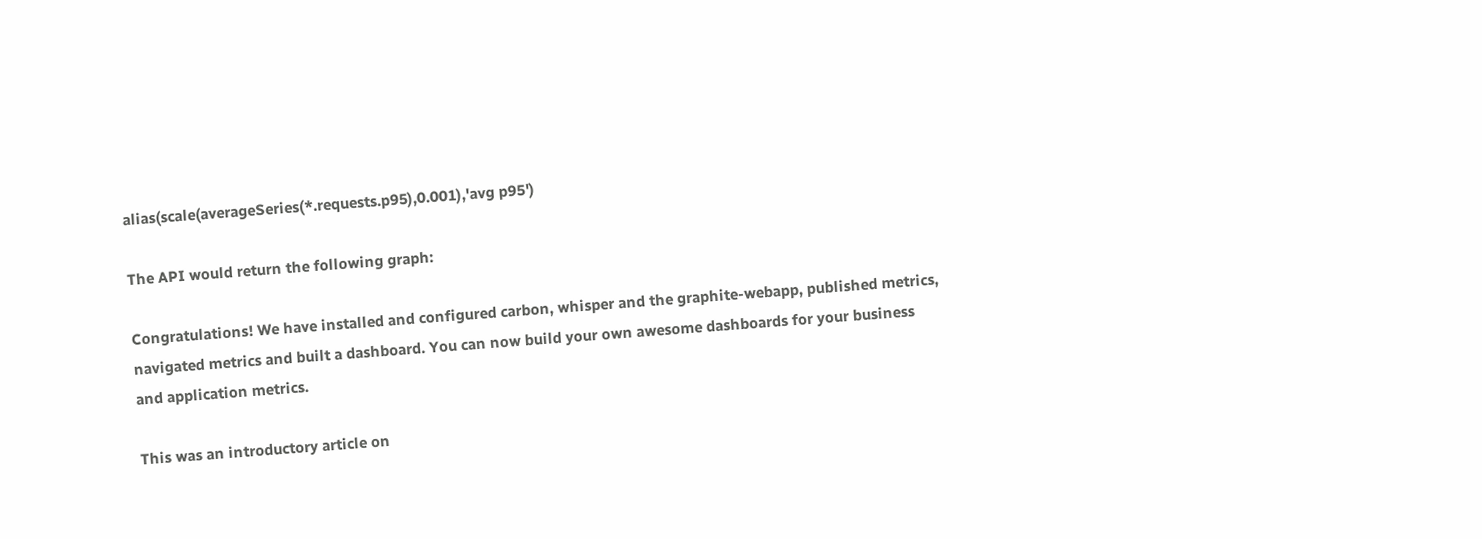alias(scale(averageSeries(*.requests.p95),0.001),'avg p95')

The API would return the following graph:

Congratulations! We have installed and configured carbon, whisper and the graphite-webapp, published metrics, navigated metrics and built a dashboard. You can now build your own awesome dashboards for your business and application metrics.

This was an introductory article on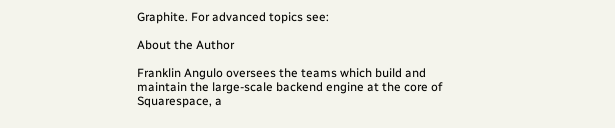Graphite. For advanced topics see:

About the Author

Franklin Angulo oversees the teams which build and maintain the large-scale backend engine at the core of Squarespace, a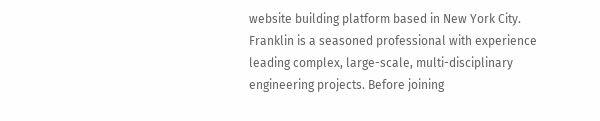website building platform based in New York City. Franklin is a seasoned professional with experience leading complex, large-scale, multi-disciplinary engineering projects. Before joining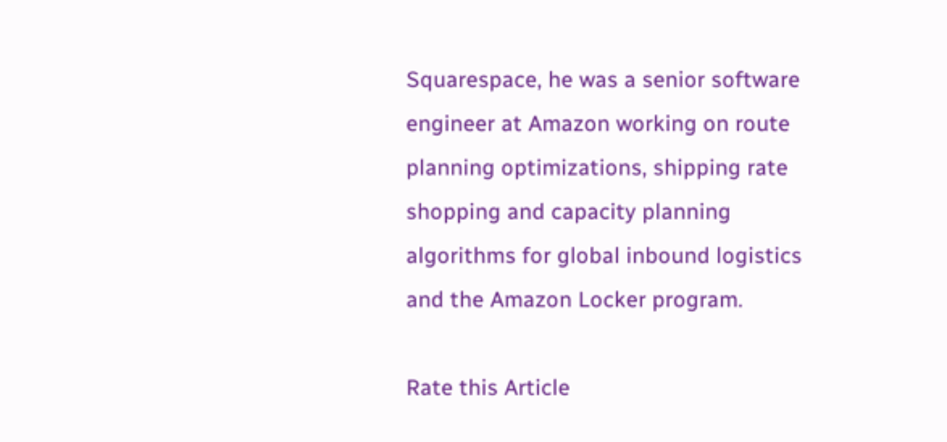Squarespace, he was a senior software engineer at Amazon working on route planning optimizations, shipping rate shopping and capacity planning algorithms for global inbound logistics and the Amazon Locker program.

Rate this Article